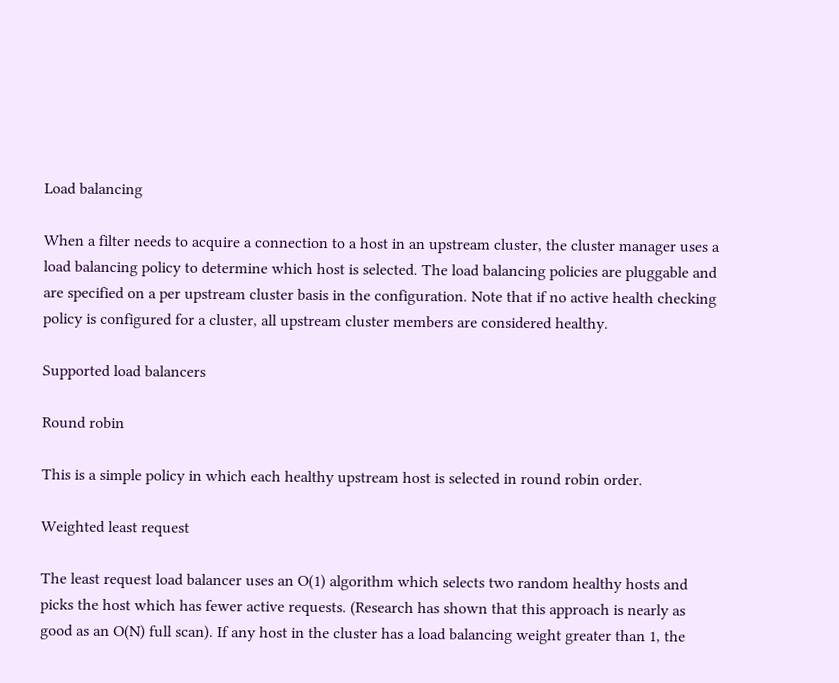Load balancing

When a filter needs to acquire a connection to a host in an upstream cluster, the cluster manager uses a load balancing policy to determine which host is selected. The load balancing policies are pluggable and are specified on a per upstream cluster basis in the configuration. Note that if no active health checking policy is configured for a cluster, all upstream cluster members are considered healthy.

Supported load balancers

Round robin

This is a simple policy in which each healthy upstream host is selected in round robin order.

Weighted least request

The least request load balancer uses an O(1) algorithm which selects two random healthy hosts and picks the host which has fewer active requests. (Research has shown that this approach is nearly as good as an O(N) full scan). If any host in the cluster has a load balancing weight greater than 1, the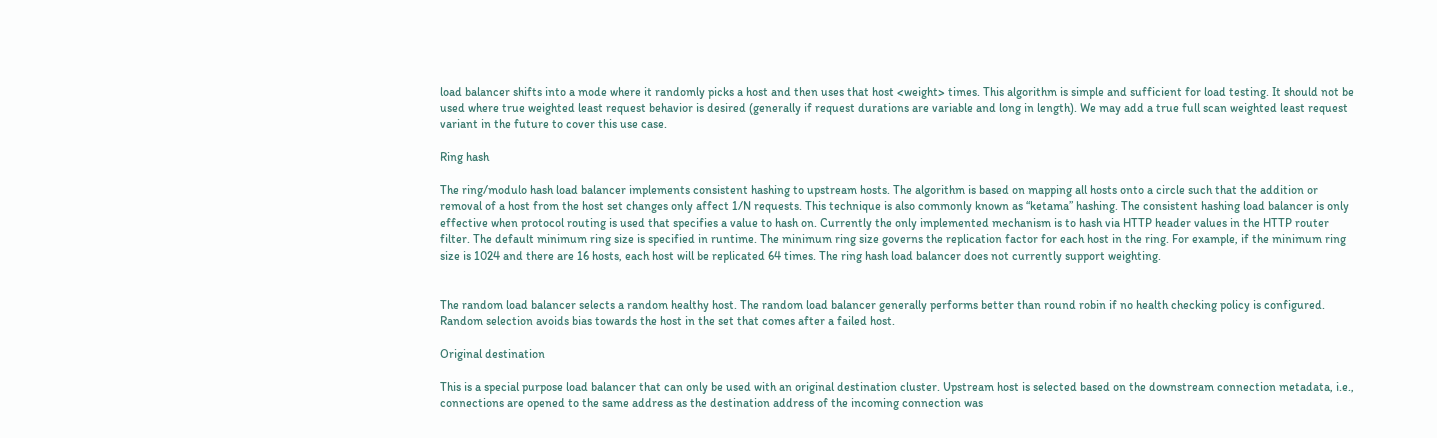load balancer shifts into a mode where it randomly picks a host and then uses that host <weight> times. This algorithm is simple and sufficient for load testing. It should not be used where true weighted least request behavior is desired (generally if request durations are variable and long in length). We may add a true full scan weighted least request variant in the future to cover this use case.

Ring hash

The ring/modulo hash load balancer implements consistent hashing to upstream hosts. The algorithm is based on mapping all hosts onto a circle such that the addition or removal of a host from the host set changes only affect 1/N requests. This technique is also commonly known as “ketama” hashing. The consistent hashing load balancer is only effective when protocol routing is used that specifies a value to hash on. Currently the only implemented mechanism is to hash via HTTP header values in the HTTP router filter. The default minimum ring size is specified in runtime. The minimum ring size governs the replication factor for each host in the ring. For example, if the minimum ring size is 1024 and there are 16 hosts, each host will be replicated 64 times. The ring hash load balancer does not currently support weighting.


The random load balancer selects a random healthy host. The random load balancer generally performs better than round robin if no health checking policy is configured. Random selection avoids bias towards the host in the set that comes after a failed host.

Original destination

This is a special purpose load balancer that can only be used with an original destination cluster. Upstream host is selected based on the downstream connection metadata, i.e., connections are opened to the same address as the destination address of the incoming connection was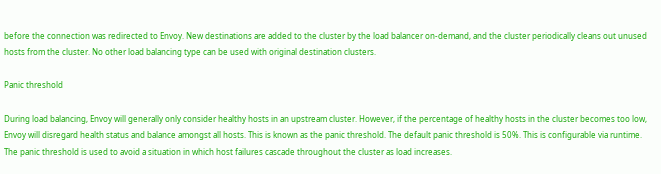before the connection was redirected to Envoy. New destinations are added to the cluster by the load balancer on-demand, and the cluster periodically cleans out unused hosts from the cluster. No other load balancing type can be used with original destination clusters.

Panic threshold

During load balancing, Envoy will generally only consider healthy hosts in an upstream cluster. However, if the percentage of healthy hosts in the cluster becomes too low, Envoy will disregard health status and balance amongst all hosts. This is known as the panic threshold. The default panic threshold is 50%. This is configurable via runtime. The panic threshold is used to avoid a situation in which host failures cascade throughout the cluster as load increases.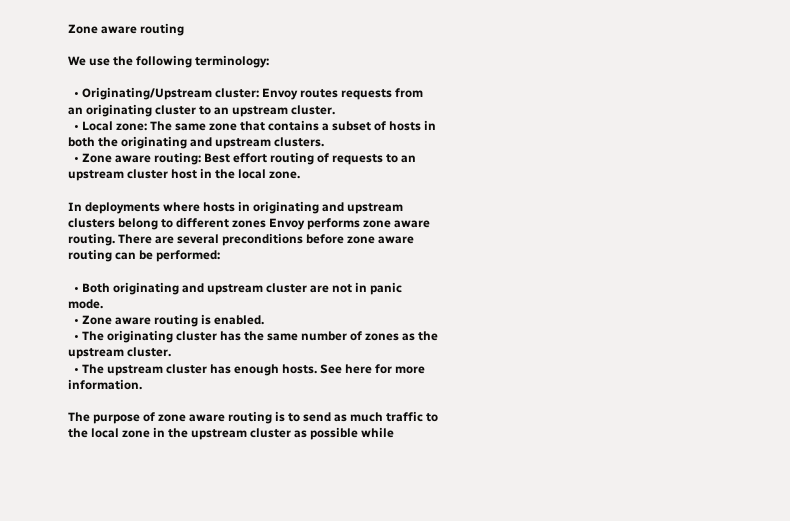Zone aware routing

We use the following terminology:

  • Originating/Upstream cluster: Envoy routes requests from an originating cluster to an upstream cluster.
  • Local zone: The same zone that contains a subset of hosts in both the originating and upstream clusters.
  • Zone aware routing: Best effort routing of requests to an upstream cluster host in the local zone.

In deployments where hosts in originating and upstream clusters belong to different zones Envoy performs zone aware routing. There are several preconditions before zone aware routing can be performed:

  • Both originating and upstream cluster are not in panic mode.
  • Zone aware routing is enabled.
  • The originating cluster has the same number of zones as the upstream cluster.
  • The upstream cluster has enough hosts. See here for more information.

The purpose of zone aware routing is to send as much traffic to the local zone in the upstream cluster as possible while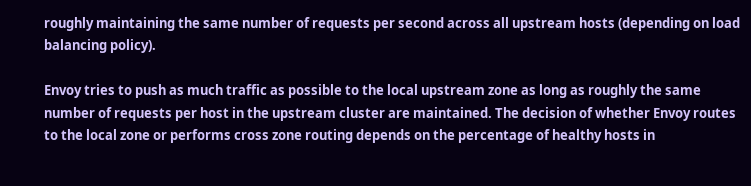roughly maintaining the same number of requests per second across all upstream hosts (depending on load balancing policy).

Envoy tries to push as much traffic as possible to the local upstream zone as long as roughly the same number of requests per host in the upstream cluster are maintained. The decision of whether Envoy routes to the local zone or performs cross zone routing depends on the percentage of healthy hosts in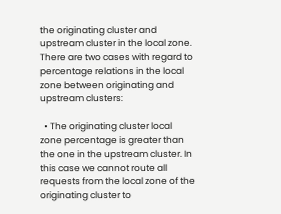the originating cluster and upstream cluster in the local zone. There are two cases with regard to percentage relations in the local zone between originating and upstream clusters:

  • The originating cluster local zone percentage is greater than the one in the upstream cluster. In this case we cannot route all requests from the local zone of the originating cluster to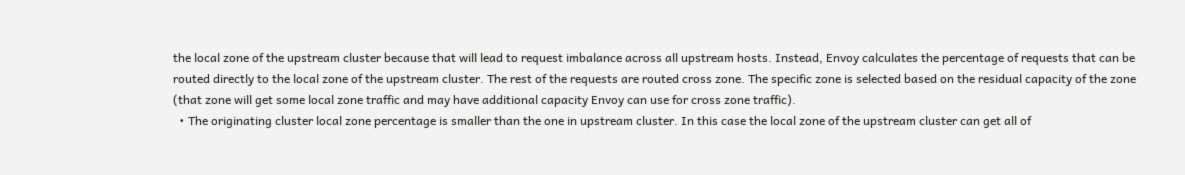the local zone of the upstream cluster because that will lead to request imbalance across all upstream hosts. Instead, Envoy calculates the percentage of requests that can be routed directly to the local zone of the upstream cluster. The rest of the requests are routed cross zone. The specific zone is selected based on the residual capacity of the zone (that zone will get some local zone traffic and may have additional capacity Envoy can use for cross zone traffic).
  • The originating cluster local zone percentage is smaller than the one in upstream cluster. In this case the local zone of the upstream cluster can get all of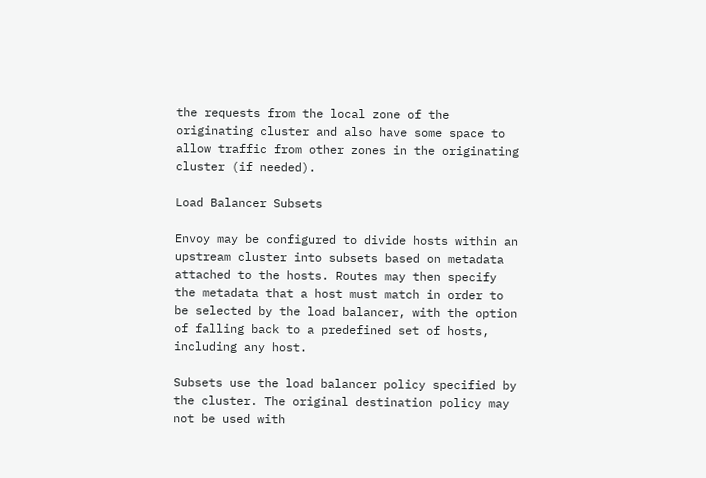the requests from the local zone of the originating cluster and also have some space to allow traffic from other zones in the originating cluster (if needed).

Load Balancer Subsets

Envoy may be configured to divide hosts within an upstream cluster into subsets based on metadata attached to the hosts. Routes may then specify the metadata that a host must match in order to be selected by the load balancer, with the option of falling back to a predefined set of hosts, including any host.

Subsets use the load balancer policy specified by the cluster. The original destination policy may not be used with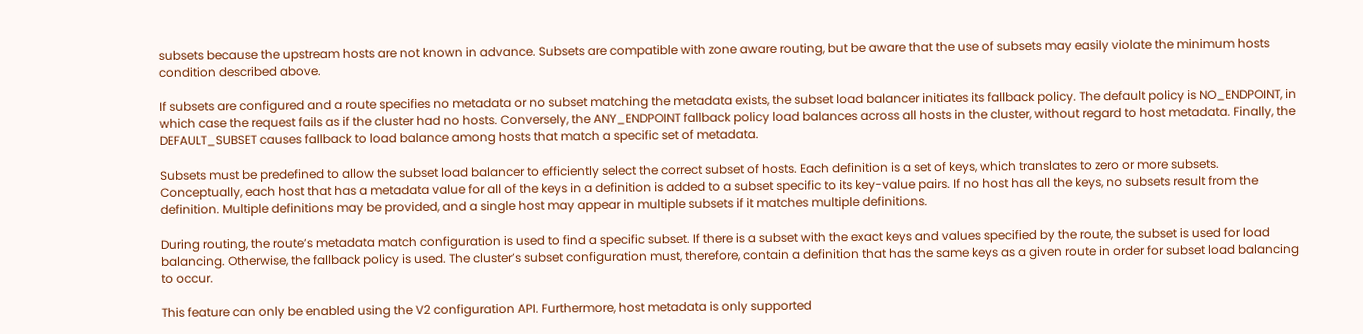subsets because the upstream hosts are not known in advance. Subsets are compatible with zone aware routing, but be aware that the use of subsets may easily violate the minimum hosts condition described above.

If subsets are configured and a route specifies no metadata or no subset matching the metadata exists, the subset load balancer initiates its fallback policy. The default policy is NO_ENDPOINT, in which case the request fails as if the cluster had no hosts. Conversely, the ANY_ENDPOINT fallback policy load balances across all hosts in the cluster, without regard to host metadata. Finally, the DEFAULT_SUBSET causes fallback to load balance among hosts that match a specific set of metadata.

Subsets must be predefined to allow the subset load balancer to efficiently select the correct subset of hosts. Each definition is a set of keys, which translates to zero or more subsets. Conceptually, each host that has a metadata value for all of the keys in a definition is added to a subset specific to its key-value pairs. If no host has all the keys, no subsets result from the definition. Multiple definitions may be provided, and a single host may appear in multiple subsets if it matches multiple definitions.

During routing, the route’s metadata match configuration is used to find a specific subset. If there is a subset with the exact keys and values specified by the route, the subset is used for load balancing. Otherwise, the fallback policy is used. The cluster’s subset configuration must, therefore, contain a definition that has the same keys as a given route in order for subset load balancing to occur.

This feature can only be enabled using the V2 configuration API. Furthermore, host metadata is only supported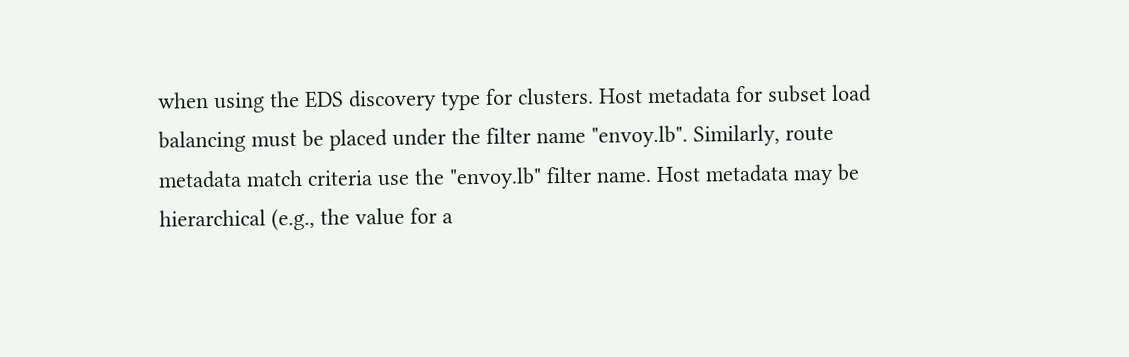when using the EDS discovery type for clusters. Host metadata for subset load balancing must be placed under the filter name "envoy.lb". Similarly, route metadata match criteria use the "envoy.lb" filter name. Host metadata may be hierarchical (e.g., the value for a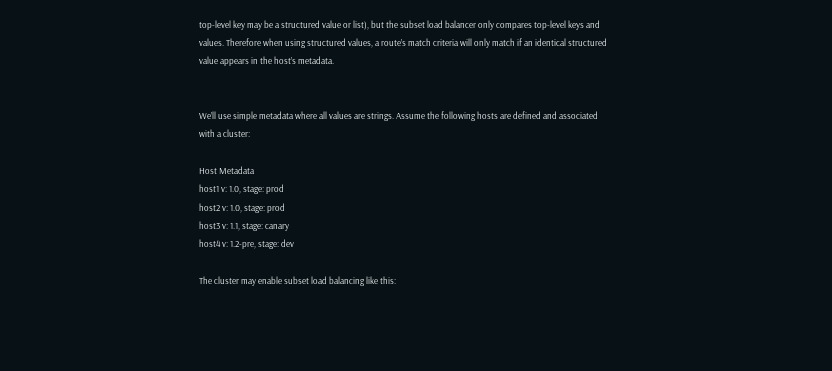top-level key may be a structured value or list), but the subset load balancer only compares top-level keys and values. Therefore when using structured values, a route’s match criteria will only match if an identical structured value appears in the host’s metadata.


We’ll use simple metadata where all values are strings. Assume the following hosts are defined and associated with a cluster:

Host Metadata
host1 v: 1.0, stage: prod
host2 v: 1.0, stage: prod
host3 v: 1.1, stage: canary
host4 v: 1.2-pre, stage: dev

The cluster may enable subset load balancing like this: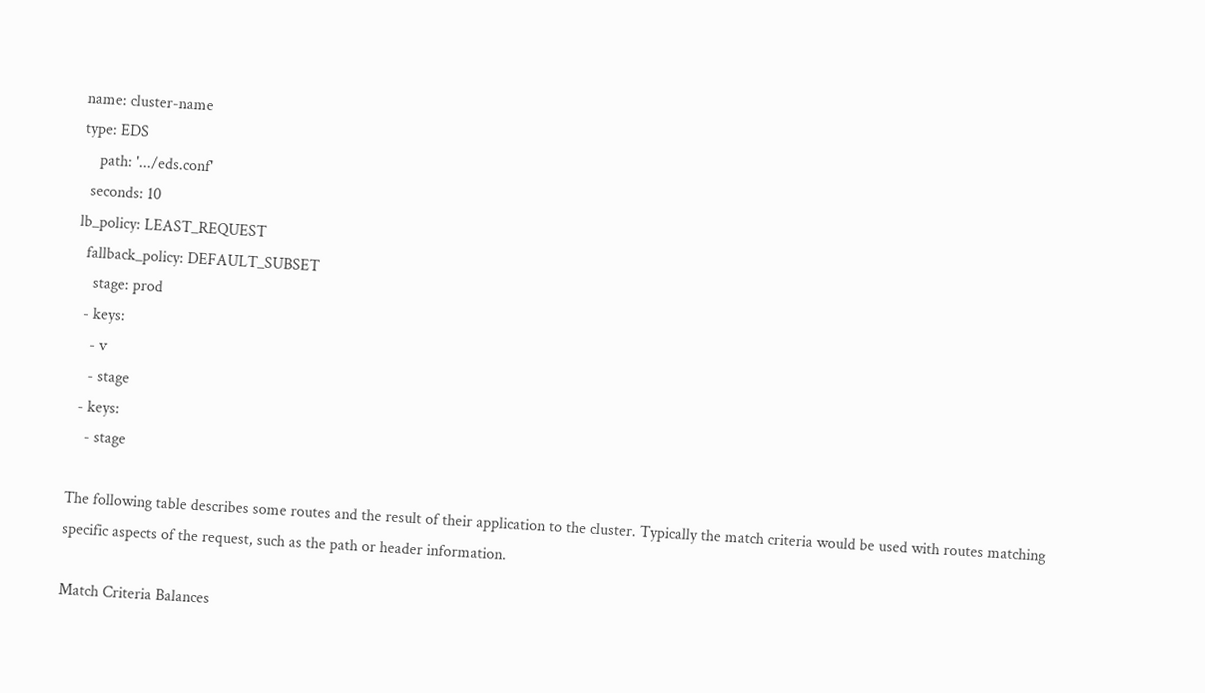name: cluster-name
type: EDS
    path: '.../eds.conf'
  seconds: 10
lb_policy: LEAST_REQUEST
  fallback_policy: DEFAULT_SUBSET
    stage: prod
  - keys:
    - v
    - stage
  - keys:
    - stage

The following table describes some routes and the result of their application to the cluster. Typically the match criteria would be used with routes matching specific aspects of the request, such as the path or header information.

Match Criteria Balances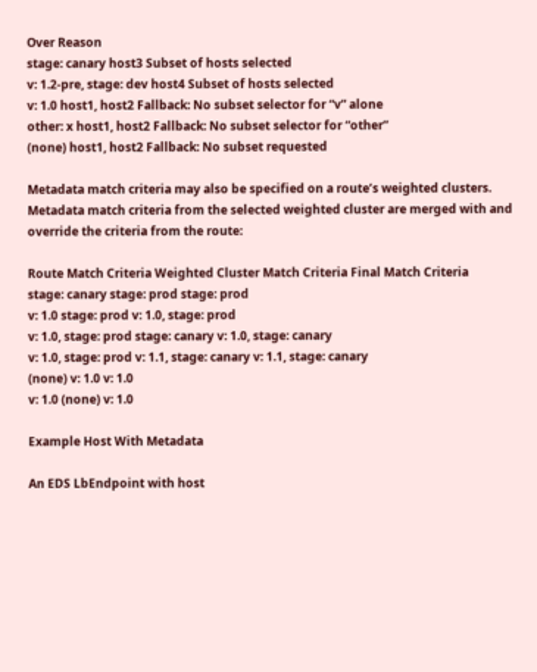Over Reason
stage: canary host3 Subset of hosts selected
v: 1.2-pre, stage: dev host4 Subset of hosts selected
v: 1.0 host1, host2 Fallback: No subset selector for “v” alone
other: x host1, host2 Fallback: No subset selector for “other”
(none) host1, host2 Fallback: No subset requested

Metadata match criteria may also be specified on a route’s weighted clusters. Metadata match criteria from the selected weighted cluster are merged with and override the criteria from the route:

Route Match Criteria Weighted Cluster Match Criteria Final Match Criteria
stage: canary stage: prod stage: prod
v: 1.0 stage: prod v: 1.0, stage: prod
v: 1.0, stage: prod stage: canary v: 1.0, stage: canary
v: 1.0, stage: prod v: 1.1, stage: canary v: 1.1, stage: canary
(none) v: 1.0 v: 1.0
v: 1.0 (none) v: 1.0

Example Host With Metadata

An EDS LbEndpoint with host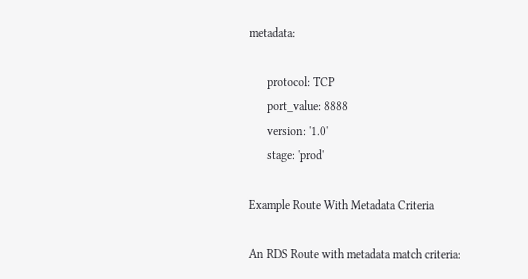metadata:

      protocol: TCP
      port_value: 8888
      version: '1.0'
      stage: 'prod'

Example Route With Metadata Criteria

An RDS Route with metadata match criteria: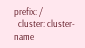prefix: /
  cluster: cluster-name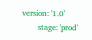version: '1.0'
        stage: 'prod'